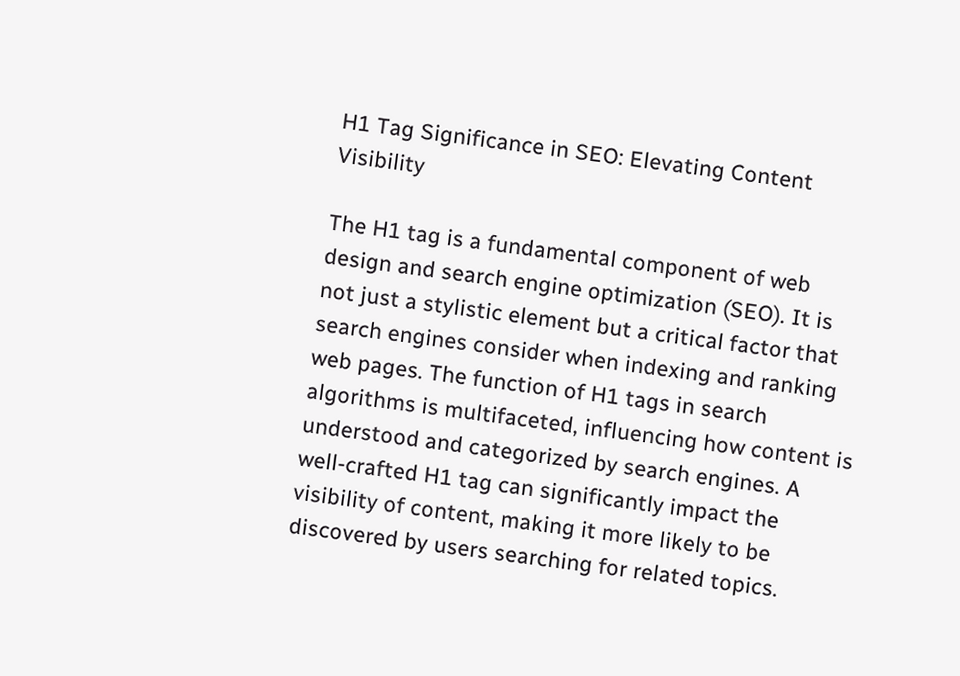H1 Tag Significance in SEO: Elevating Content Visibility

The H1 tag is a fundamental component of web design and search engine optimization (SEO). It is not just a stylistic element but a critical factor that search engines consider when indexing and ranking web pages. The function of H1 tags in search algorithms is multifaceted, influencing how content is understood and categorized by search engines. A well-crafted H1 tag can significantly impact the visibility of content, making it more likely to be discovered by users searching for related topics.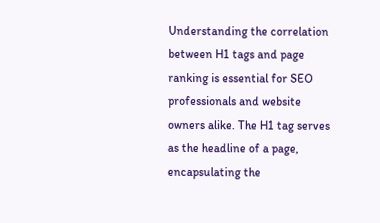Understanding the correlation between H1 tags and page ranking is essential for SEO professionals and website owners alike. The H1 tag serves as the headline of a page, encapsulating the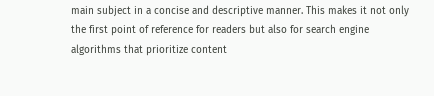main subject in a concise and descriptive manner. This makes it not only the first point of reference for readers but also for search engine algorithms that prioritize content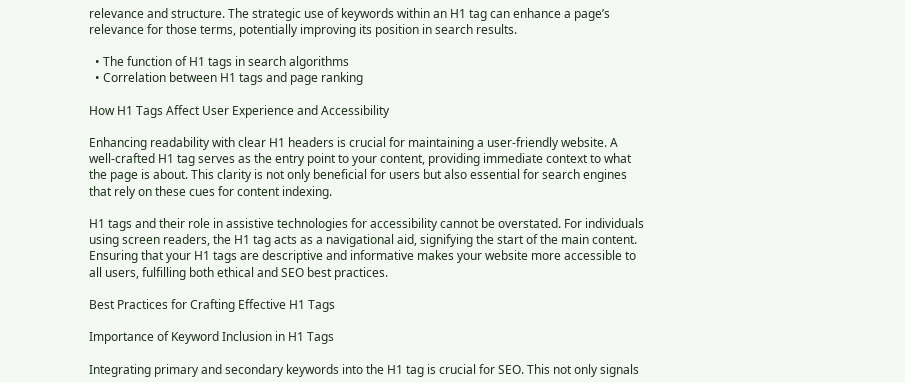relevance and structure. The strategic use of keywords within an H1 tag can enhance a page’s relevance for those terms, potentially improving its position in search results.

  • The function of H1 tags in search algorithms
  • Correlation between H1 tags and page ranking

How H1 Tags Affect User Experience and Accessibility

Enhancing readability with clear H1 headers is crucial for maintaining a user-friendly website. A well-crafted H1 tag serves as the entry point to your content, providing immediate context to what the page is about. This clarity is not only beneficial for users but also essential for search engines that rely on these cues for content indexing.

H1 tags and their role in assistive technologies for accessibility cannot be overstated. For individuals using screen readers, the H1 tag acts as a navigational aid, signifying the start of the main content. Ensuring that your H1 tags are descriptive and informative makes your website more accessible to all users, fulfilling both ethical and SEO best practices.

Best Practices for Crafting Effective H1 Tags

Importance of Keyword Inclusion in H1 Tags

Integrating primary and secondary keywords into the H1 tag is crucial for SEO. This not only signals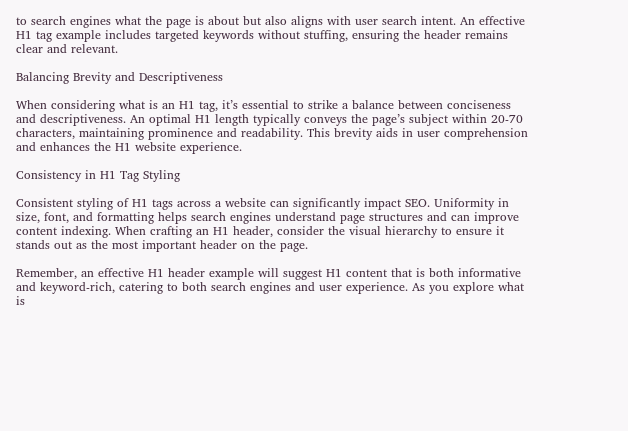to search engines what the page is about but also aligns with user search intent. An effective H1 tag example includes targeted keywords without stuffing, ensuring the header remains clear and relevant.

Balancing Brevity and Descriptiveness

When considering what is an H1 tag, it’s essential to strike a balance between conciseness and descriptiveness. An optimal H1 length typically conveys the page’s subject within 20-70 characters, maintaining prominence and readability. This brevity aids in user comprehension and enhances the H1 website experience.

Consistency in H1 Tag Styling

Consistent styling of H1 tags across a website can significantly impact SEO. Uniformity in size, font, and formatting helps search engines understand page structures and can improve content indexing. When crafting an H1 header, consider the visual hierarchy to ensure it stands out as the most important header on the page.

Remember, an effective H1 header example will suggest H1 content that is both informative and keyword-rich, catering to both search engines and user experience. As you explore what is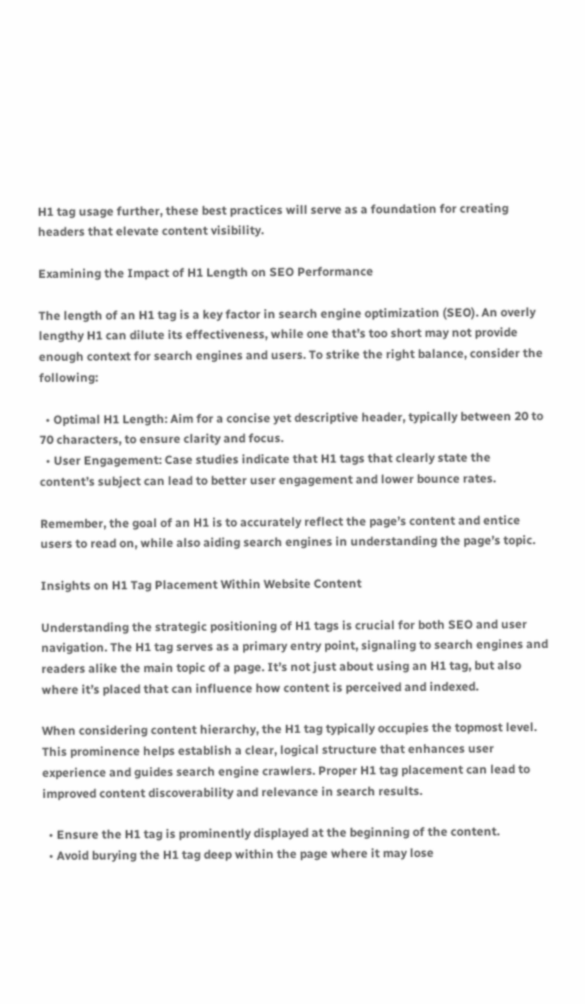H1 tag usage further, these best practices will serve as a foundation for creating headers that elevate content visibility.

Examining the Impact of H1 Length on SEO Performance

The length of an H1 tag is a key factor in search engine optimization (SEO). An overly lengthy H1 can dilute its effectiveness, while one that’s too short may not provide enough context for search engines and users. To strike the right balance, consider the following:

  • Optimal H1 Length: Aim for a concise yet descriptive header, typically between 20 to 70 characters, to ensure clarity and focus.
  • User Engagement: Case studies indicate that H1 tags that clearly state the content’s subject can lead to better user engagement and lower bounce rates.

Remember, the goal of an H1 is to accurately reflect the page’s content and entice users to read on, while also aiding search engines in understanding the page’s topic.

Insights on H1 Tag Placement Within Website Content

Understanding the strategic positioning of H1 tags is crucial for both SEO and user navigation. The H1 tag serves as a primary entry point, signaling to search engines and readers alike the main topic of a page. It’s not just about using an H1 tag, but also where it’s placed that can influence how content is perceived and indexed.

When considering content hierarchy, the H1 tag typically occupies the topmost level. This prominence helps establish a clear, logical structure that enhances user experience and guides search engine crawlers. Proper H1 tag placement can lead to improved content discoverability and relevance in search results.

  • Ensure the H1 tag is prominently displayed at the beginning of the content.
  • Avoid burying the H1 tag deep within the page where it may lose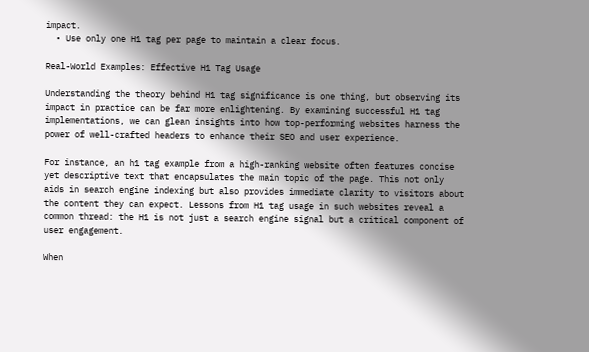impact.
  • Use only one H1 tag per page to maintain a clear focus.

Real-World Examples: Effective H1 Tag Usage

Understanding the theory behind H1 tag significance is one thing, but observing its impact in practice can be far more enlightening. By examining successful H1 tag implementations, we can glean insights into how top-performing websites harness the power of well-crafted headers to enhance their SEO and user experience.

For instance, an h1 tag example from a high-ranking website often features concise yet descriptive text that encapsulates the main topic of the page. This not only aids in search engine indexing but also provides immediate clarity to visitors about the content they can expect. Lessons from H1 tag usage in such websites reveal a common thread: the H1 is not just a search engine signal but a critical component of user engagement.

When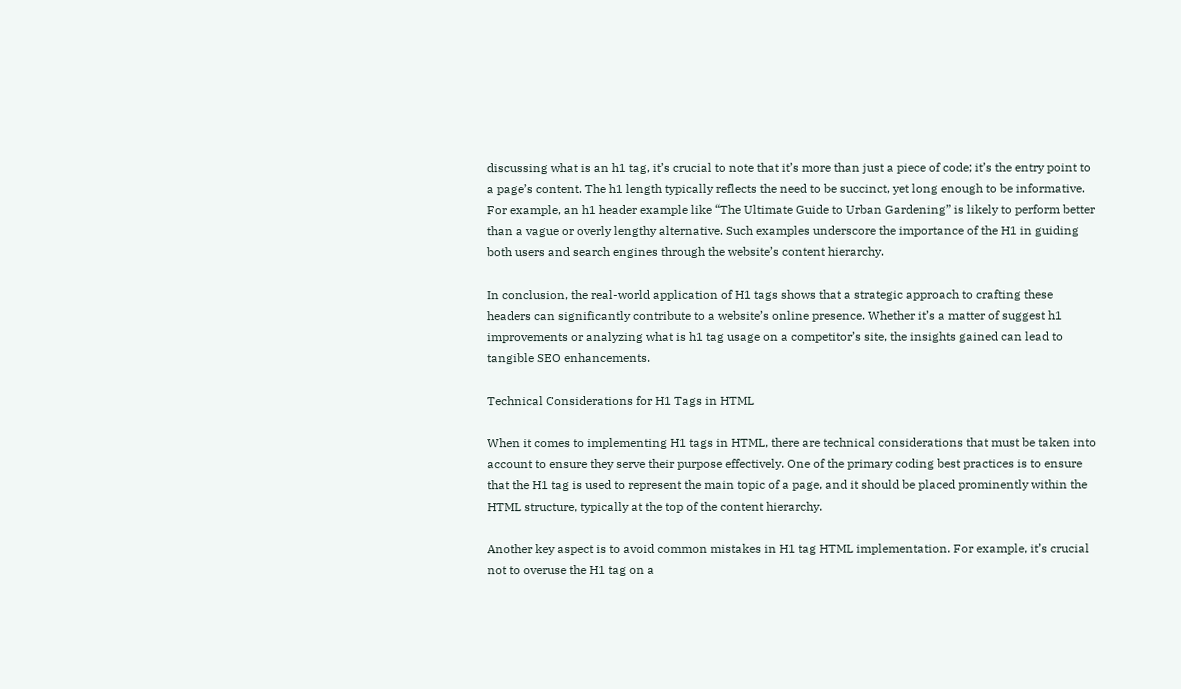discussing what is an h1 tag, it’s crucial to note that it’s more than just a piece of code; it’s the entry point to a page’s content. The h1 length typically reflects the need to be succinct, yet long enough to be informative. For example, an h1 header example like “The Ultimate Guide to Urban Gardening” is likely to perform better than a vague or overly lengthy alternative. Such examples underscore the importance of the H1 in guiding both users and search engines through the website’s content hierarchy.

In conclusion, the real-world application of H1 tags shows that a strategic approach to crafting these headers can significantly contribute to a website’s online presence. Whether it’s a matter of suggest h1 improvements or analyzing what is h1 tag usage on a competitor’s site, the insights gained can lead to tangible SEO enhancements.

Technical Considerations for H1 Tags in HTML

When it comes to implementing H1 tags in HTML, there are technical considerations that must be taken into account to ensure they serve their purpose effectively. One of the primary coding best practices is to ensure that the H1 tag is used to represent the main topic of a page, and it should be placed prominently within the HTML structure, typically at the top of the content hierarchy.

Another key aspect is to avoid common mistakes in H1 tag HTML implementation. For example, it’s crucial not to overuse the H1 tag on a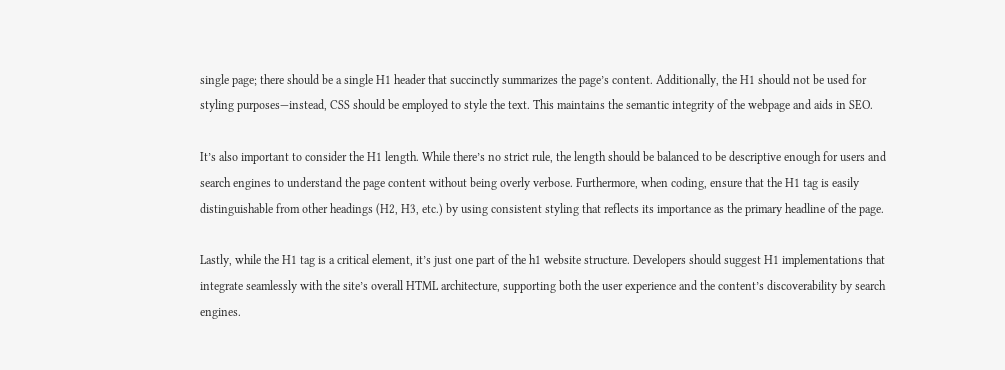single page; there should be a single H1 header that succinctly summarizes the page’s content. Additionally, the H1 should not be used for styling purposes—instead, CSS should be employed to style the text. This maintains the semantic integrity of the webpage and aids in SEO.

It’s also important to consider the H1 length. While there’s no strict rule, the length should be balanced to be descriptive enough for users and search engines to understand the page content without being overly verbose. Furthermore, when coding, ensure that the H1 tag is easily distinguishable from other headings (H2, H3, etc.) by using consistent styling that reflects its importance as the primary headline of the page.

Lastly, while the H1 tag is a critical element, it’s just one part of the h1 website structure. Developers should suggest H1 implementations that integrate seamlessly with the site’s overall HTML architecture, supporting both the user experience and the content’s discoverability by search engines.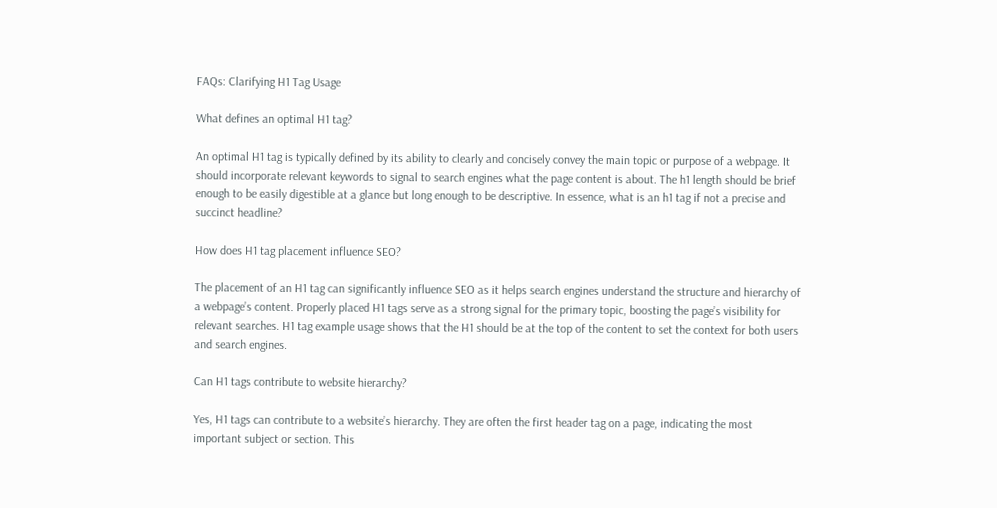FAQs: Clarifying H1 Tag Usage

What defines an optimal H1 tag?

An optimal H1 tag is typically defined by its ability to clearly and concisely convey the main topic or purpose of a webpage. It should incorporate relevant keywords to signal to search engines what the page content is about. The h1 length should be brief enough to be easily digestible at a glance but long enough to be descriptive. In essence, what is an h1 tag if not a precise and succinct headline?

How does H1 tag placement influence SEO?

The placement of an H1 tag can significantly influence SEO as it helps search engines understand the structure and hierarchy of a webpage’s content. Properly placed H1 tags serve as a strong signal for the primary topic, boosting the page’s visibility for relevant searches. H1 tag example usage shows that the H1 should be at the top of the content to set the context for both users and search engines.

Can H1 tags contribute to website hierarchy?

Yes, H1 tags can contribute to a website’s hierarchy. They are often the first header tag on a page, indicating the most important subject or section. This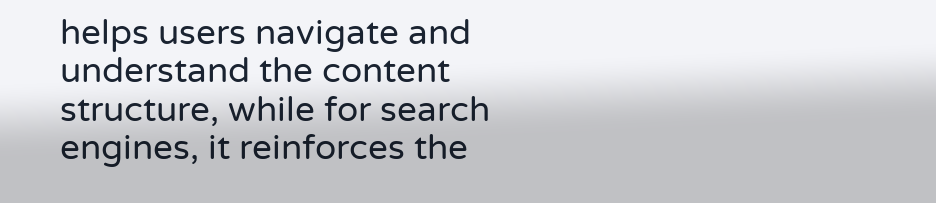helps users navigate and understand the content structure, while for search engines, it reinforces the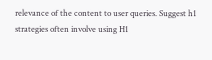relevance of the content to user queries. Suggest h1 strategies often involve using H1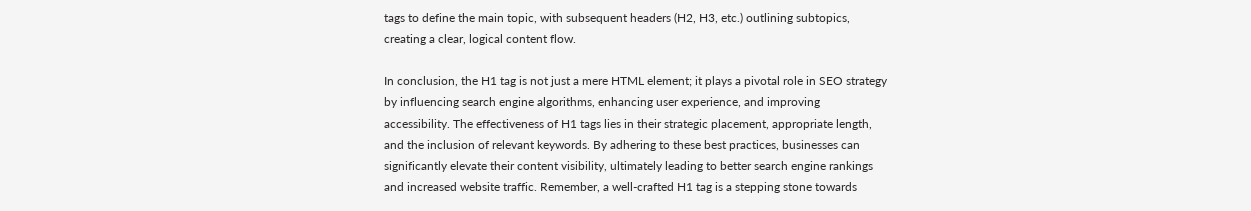tags to define the main topic, with subsequent headers (H2, H3, etc.) outlining subtopics, creating a clear, logical content flow.

In conclusion, the H1 tag is not just a mere HTML element; it plays a pivotal role in SEO strategy by influencing search engine algorithms, enhancing user experience, and improving accessibility. The effectiveness of H1 tags lies in their strategic placement, appropriate length, and the inclusion of relevant keywords. By adhering to these best practices, businesses can significantly elevate their content visibility, ultimately leading to better search engine rankings and increased website traffic. Remember, a well-crafted H1 tag is a stepping stone towards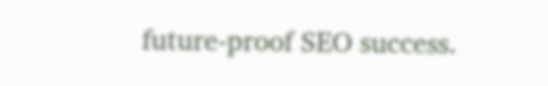future-proof SEO success.